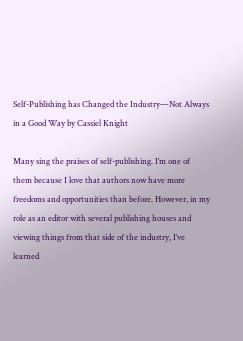Self-Publishing has Changed the Industry—Not Always in a Good Way by Cassiel Knight

Many sing the praises of self-publishing. I’m one of them because I love that authors now have more freedoms and opportunities than before. However, in my role as an editor with several publishing houses and viewing things from that side of the industry, I’ve learned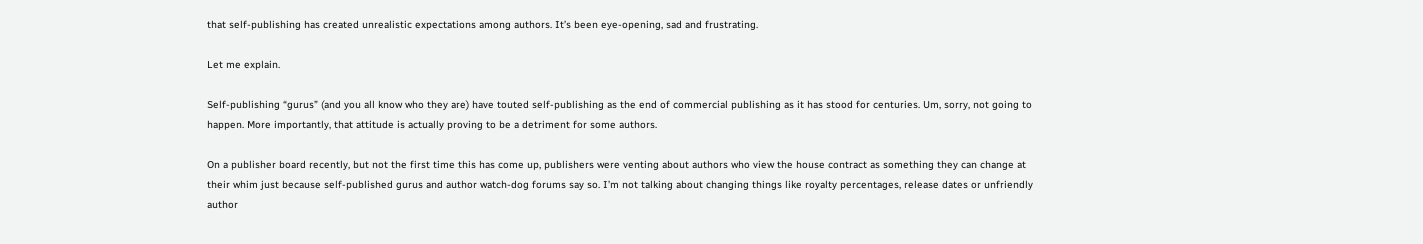that self-publishing has created unrealistic expectations among authors. It’s been eye-opening, sad and frustrating.

Let me explain.

Self-publishing “gurus” (and you all know who they are) have touted self-publishing as the end of commercial publishing as it has stood for centuries. Um, sorry, not going to happen. More importantly, that attitude is actually proving to be a detriment for some authors.

On a publisher board recently, but not the first time this has come up, publishers were venting about authors who view the house contract as something they can change at their whim just because self-published gurus and author watch-dog forums say so. I’m not talking about changing things like royalty percentages, release dates or unfriendly author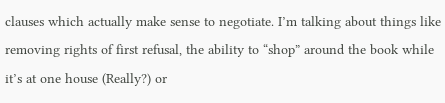clauses which actually make sense to negotiate. I’m talking about things like removing rights of first refusal, the ability to “shop” around the book while it’s at one house (Really?) or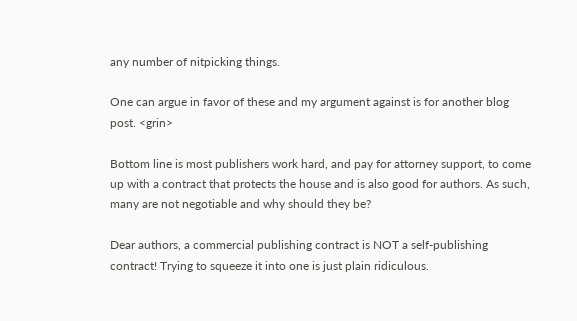any number of nitpicking things.

One can argue in favor of these and my argument against is for another blog post. <grin>

Bottom line is most publishers work hard, and pay for attorney support, to come up with a contract that protects the house and is also good for authors. As such, many are not negotiable and why should they be?

Dear authors, a commercial publishing contract is NOT a self-publishing contract! Trying to squeeze it into one is just plain ridiculous.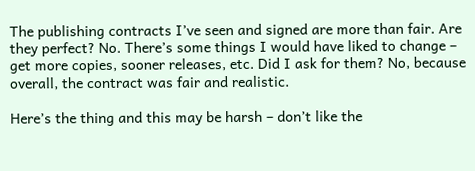The publishing contracts I’ve seen and signed are more than fair. Are they perfect? No. There’s some things I would have liked to change – get more copies, sooner releases, etc. Did I ask for them? No, because overall, the contract was fair and realistic.

Here’s the thing and this may be harsh – don’t like the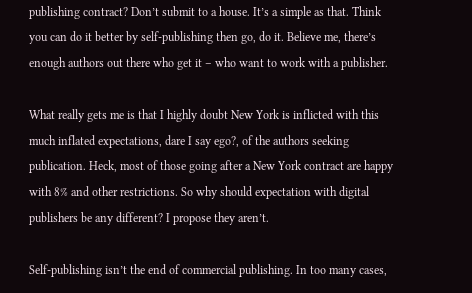publishing contract? Don’t submit to a house. It’s a simple as that. Think you can do it better by self-publishing then go, do it. Believe me, there’s enough authors out there who get it – who want to work with a publisher.

What really gets me is that I highly doubt New York is inflicted with this much inflated expectations, dare I say ego?, of the authors seeking publication. Heck, most of those going after a New York contract are happy with 8% and other restrictions. So why should expectation with digital publishers be any different? I propose they aren’t.

Self-publishing isn’t the end of commercial publishing. In too many cases,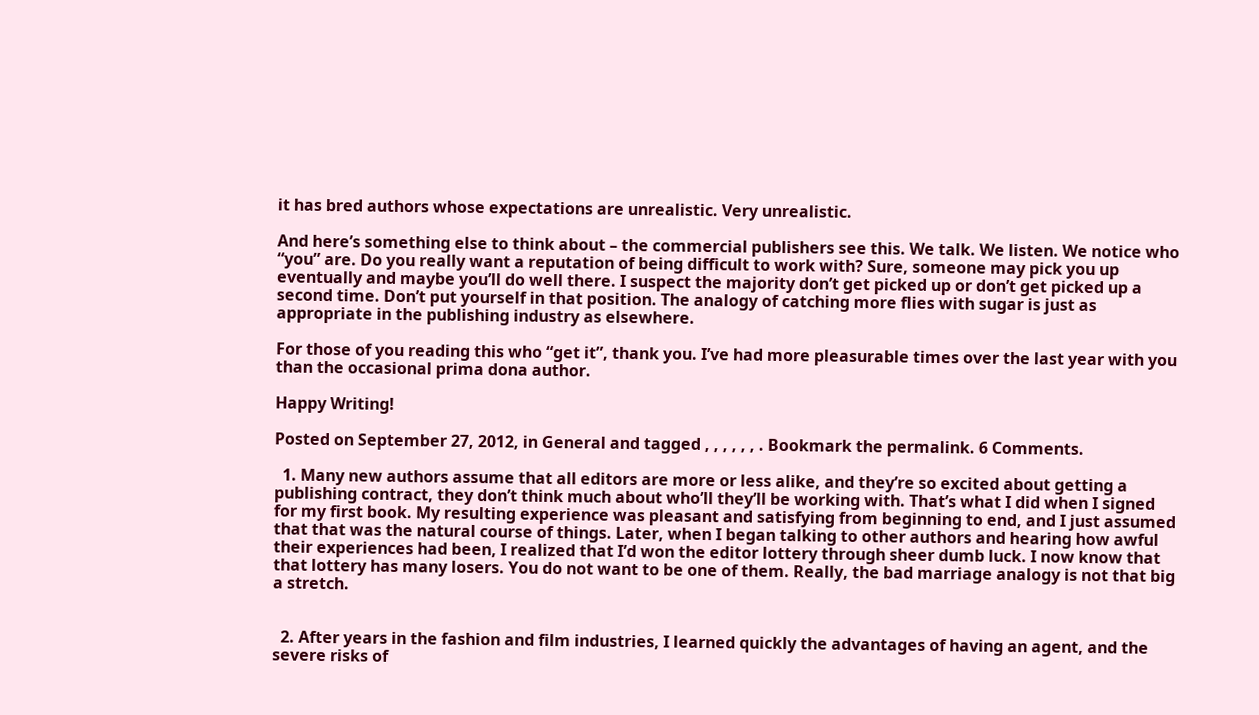it has bred authors whose expectations are unrealistic. Very unrealistic.

And here’s something else to think about – the commercial publishers see this. We talk. We listen. We notice who “you” are. Do you really want a reputation of being difficult to work with? Sure, someone may pick you up eventually and maybe you’ll do well there. I suspect the majority don’t get picked up or don’t get picked up a second time. Don’t put yourself in that position. The analogy of catching more flies with sugar is just as appropriate in the publishing industry as elsewhere.

For those of you reading this who “get it”, thank you. I’ve had more pleasurable times over the last year with you than the occasional prima dona author.

Happy Writing!

Posted on September 27, 2012, in General and tagged , , , , , , . Bookmark the permalink. 6 Comments.

  1. Many new authors assume that all editors are more or less alike, and they’re so excited about getting a publishing contract, they don’t think much about who’ll they’ll be working with. That’s what I did when I signed for my first book. My resulting experience was pleasant and satisfying from beginning to end, and I just assumed that that was the natural course of things. Later, when I began talking to other authors and hearing how awful their experiences had been, I realized that I’d won the editor lottery through sheer dumb luck. I now know that that lottery has many losers. You do not want to be one of them. Really, the bad marriage analogy is not that big a stretch.


  2. After years in the fashion and film industries, I learned quickly the advantages of having an agent, and the severe risks of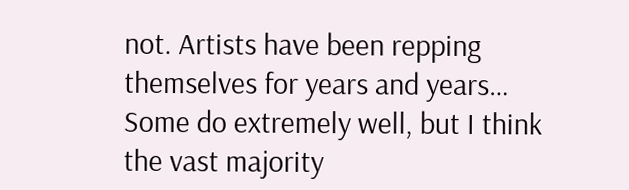not. Artists have been repping themselves for years and years… Some do extremely well, but I think the vast majority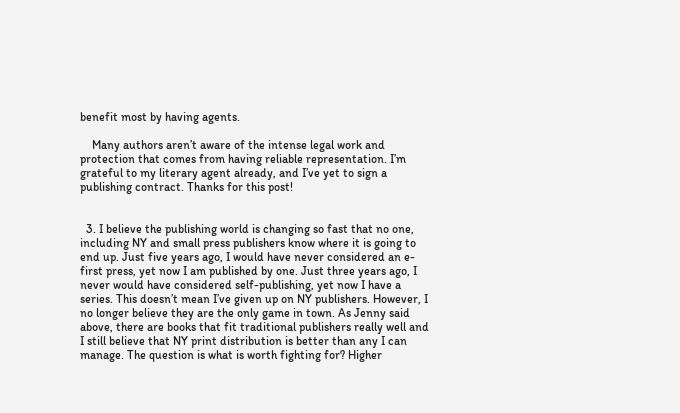benefit most by having agents.

    Many authors aren’t aware of the intense legal work and protection that comes from having reliable representation. I’m grateful to my literary agent already, and I’ve yet to sign a publishing contract. Thanks for this post!


  3. I believe the publishing world is changing so fast that no one, including NY and small press publishers know where it is going to end up. Just five years ago, I would have never considered an e-first press, yet now I am published by one. Just three years ago, I never would have considered self-publishing, yet now I have a series. This doesn’t mean I’ve given up on NY publishers. However, I no longer believe they are the only game in town. As Jenny said above, there are books that fit traditional publishers really well and I still believe that NY print distribution is better than any I can manage. The question is what is worth fighting for? Higher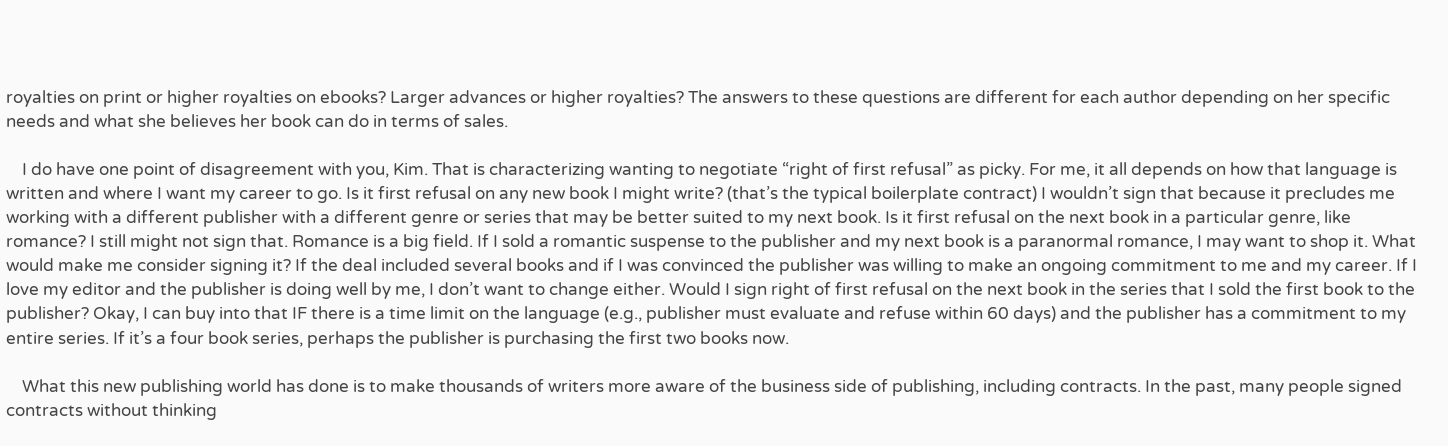royalties on print or higher royalties on ebooks? Larger advances or higher royalties? The answers to these questions are different for each author depending on her specific needs and what she believes her book can do in terms of sales.

    I do have one point of disagreement with you, Kim. That is characterizing wanting to negotiate “right of first refusal” as picky. For me, it all depends on how that language is written and where I want my career to go. Is it first refusal on any new book I might write? (that’s the typical boilerplate contract) I wouldn’t sign that because it precludes me working with a different publisher with a different genre or series that may be better suited to my next book. Is it first refusal on the next book in a particular genre, like romance? I still might not sign that. Romance is a big field. If I sold a romantic suspense to the publisher and my next book is a paranormal romance, I may want to shop it. What would make me consider signing it? If the deal included several books and if I was convinced the publisher was willing to make an ongoing commitment to me and my career. If I love my editor and the publisher is doing well by me, I don’t want to change either. Would I sign right of first refusal on the next book in the series that I sold the first book to the publisher? Okay, I can buy into that IF there is a time limit on the language (e.g., publisher must evaluate and refuse within 60 days) and the publisher has a commitment to my entire series. If it’s a four book series, perhaps the publisher is purchasing the first two books now.

    What this new publishing world has done is to make thousands of writers more aware of the business side of publishing, including contracts. In the past, many people signed contracts without thinking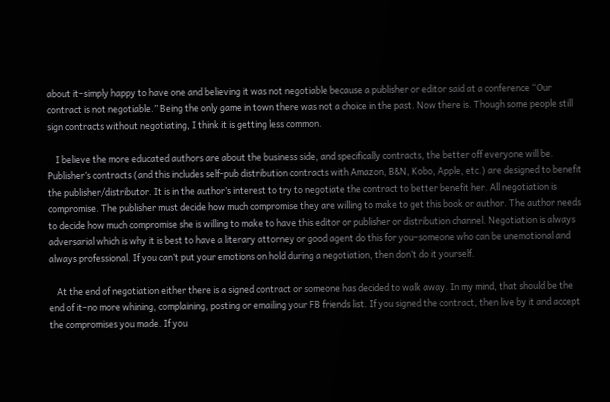about it–simply happy to have one and believing it was not negotiable because a publisher or editor said at a conference “Our contract is not negotiable.” Being the only game in town there was not a choice in the past. Now there is. Though some people still sign contracts without negotiating, I think it is getting less common.

    I believe the more educated authors are about the business side, and specifically contracts, the better off everyone will be. Publisher’s contracts (and this includes self-pub distribution contracts with Amazon, B&N, Kobo, Apple, etc.) are designed to benefit the publisher/distributor. It is in the author’s interest to try to negotiate the contract to better benefit her. All negotiation is compromise. The publisher must decide how much compromise they are willing to make to get this book or author. The author needs to decide how much compromise she is willing to make to have this editor or publisher or distribution channel. Negotiation is always adversarial which is why it is best to have a literary attorney or good agent do this for you–someone who can be unemotional and always professional. If you can’t put your emotions on hold during a negotiation, then don’t do it yourself.

    At the end of negotiation either there is a signed contract or someone has decided to walk away. In my mind, that should be the end of it–no more whining, complaining, posting or emailing your FB friends list. If you signed the contract, then live by it and accept the compromises you made. If you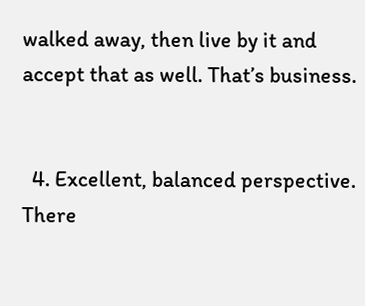walked away, then live by it and accept that as well. That’s business.


  4. Excellent, balanced perspective. There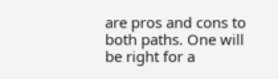are pros and cons to both paths. One will be right for a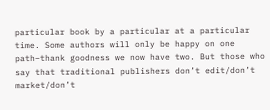particular book by a particular at a particular time. Some authors will only be happy on one path–thank goodness we now have two. But those who say that traditional publishers don’t edit/don’t market/don’t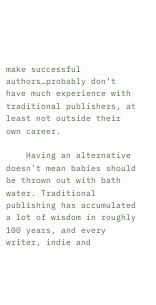make successful authors…probably don’t have much experience with traditional publishers, at least not outside their own career.

    Having an alternative doesn’t mean babies should be thrown out with bath water. Traditional publishing has accumulated a lot of wisdom in roughly 100 years, and every writer, indie and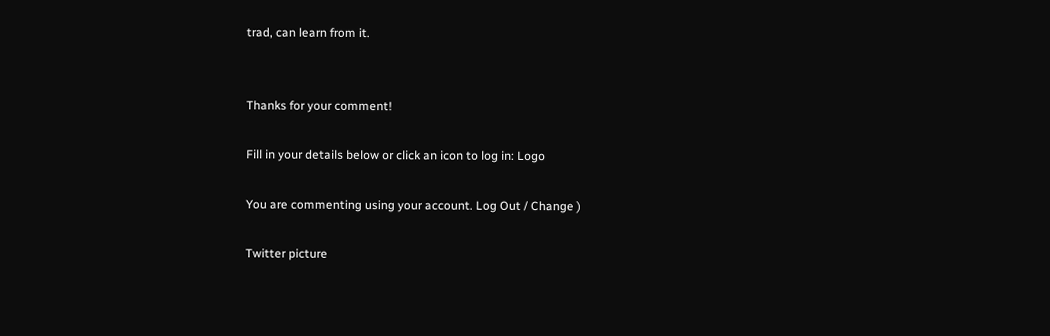trad, can learn from it.


Thanks for your comment!

Fill in your details below or click an icon to log in: Logo

You are commenting using your account. Log Out / Change )

Twitter picture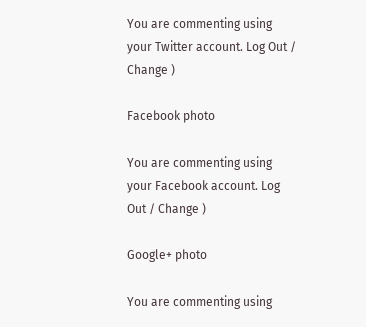You are commenting using your Twitter account. Log Out / Change )

Facebook photo

You are commenting using your Facebook account. Log Out / Change )

Google+ photo

You are commenting using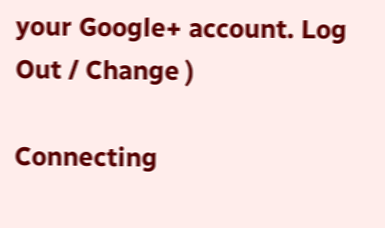your Google+ account. Log Out / Change )

Connecting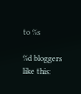to %s

%d bloggers like this: